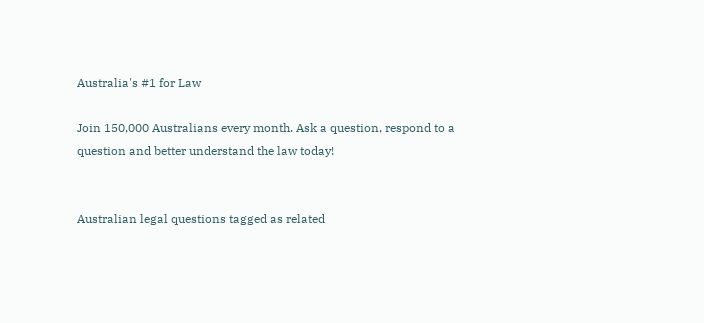Australia's #1 for Law

Join 150,000 Australians every month. Ask a question, respond to a question and better understand the law today!


Australian legal questions tagged as related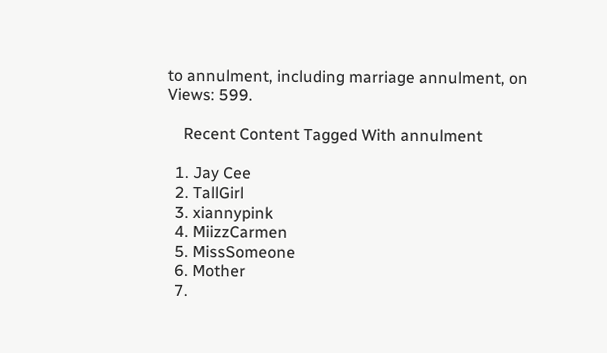to annulment, including marriage annulment, on Views: 599.

    Recent Content Tagged With annulment

  1. Jay Cee
  2. TallGirl
  3. xiannypink
  4. MiizzCarmen
  5. MissSomeone
  6. Mother
  7.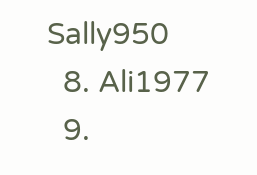Sally950
  8. Ali1977
  9.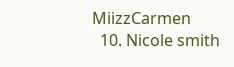MiizzCarmen
  10. Nicole smith